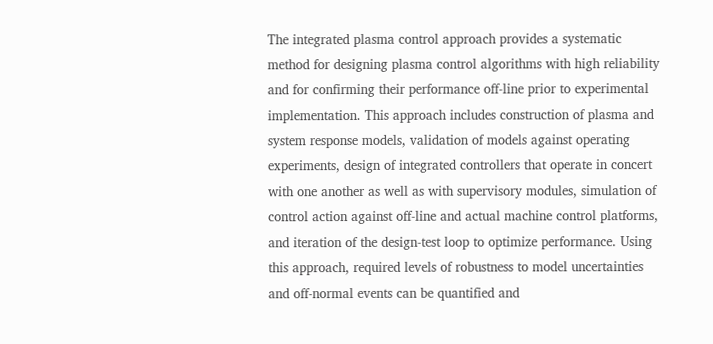The integrated plasma control approach provides a systematic method for designing plasma control algorithms with high reliability and for confirming their performance off-line prior to experimental implementation. This approach includes construction of plasma and system response models, validation of models against operating experiments, design of integrated controllers that operate in concert with one another as well as with supervisory modules, simulation of control action against off-line and actual machine control platforms, and iteration of the design-test loop to optimize performance. Using this approach, required levels of robustness to model uncertainties and off-normal events can be quantified and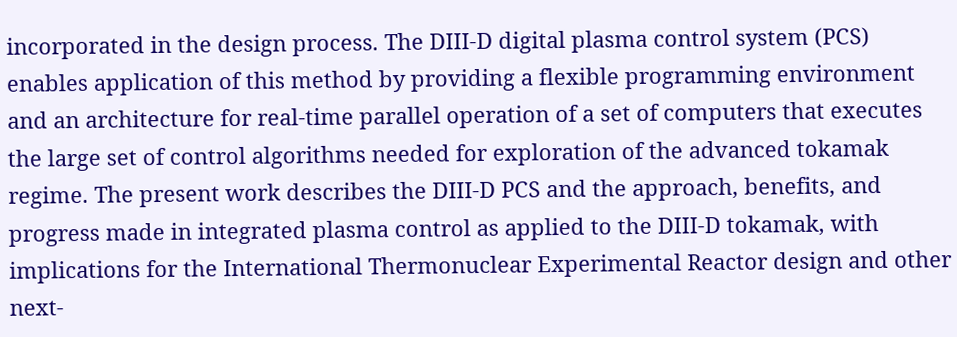incorporated in the design process. The DIII-D digital plasma control system (PCS) enables application of this method by providing a flexible programming environment and an architecture for real-time parallel operation of a set of computers that executes the large set of control algorithms needed for exploration of the advanced tokamak regime. The present work describes the DIII-D PCS and the approach, benefits, and progress made in integrated plasma control as applied to the DIII-D tokamak, with implications for the International Thermonuclear Experimental Reactor design and other next-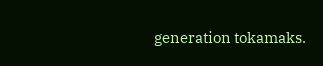generation tokamaks.